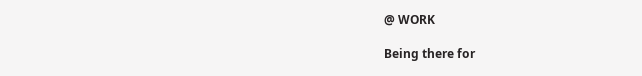@ WORK

Being there for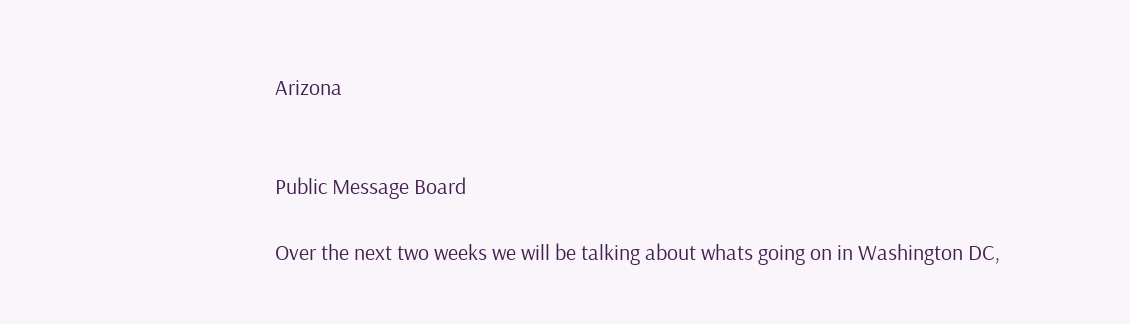Arizona


Public Message Board

Over the next two weeks we will be talking about whats going on in Washington DC,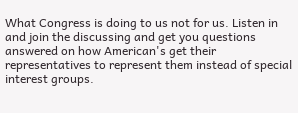What Congress is doing to us not for us. Listen in and join the discussing and get you questions answered on how American's get their representatives to represent them instead of special interest groups.